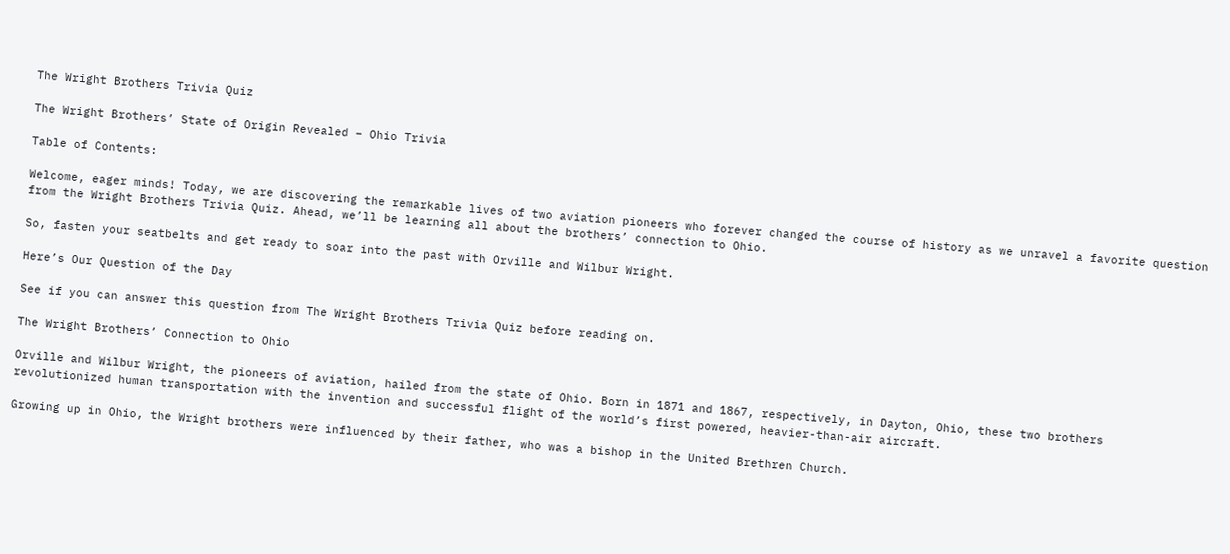The Wright Brothers Trivia Quiz

The Wright Brothers’ State of Origin Revealed – Ohio Trivia

Table of Contents:

Welcome, eager minds! Today, we are discovering the remarkable lives of two aviation pioneers who forever changed the course of history as we unravel a favorite question from the Wright Brothers Trivia Quiz. Ahead, we’ll be learning all about the brothers’ connection to Ohio.

So, fasten your seatbelts and get ready to soar into the past with Orville and Wilbur Wright.

Here’s Our Question of the Day

See if you can answer this question from The Wright Brothers Trivia Quiz before reading on.

The Wright Brothers’ Connection to Ohio

Orville and Wilbur Wright, the pioneers of aviation, hailed from the state of Ohio. Born in 1871 and 1867, respectively, in Dayton, Ohio, these two brothers revolutionized human transportation with the invention and successful flight of the world’s first powered, heavier-than-air aircraft.

Growing up in Ohio, the Wright brothers were influenced by their father, who was a bishop in the United Brethren Church.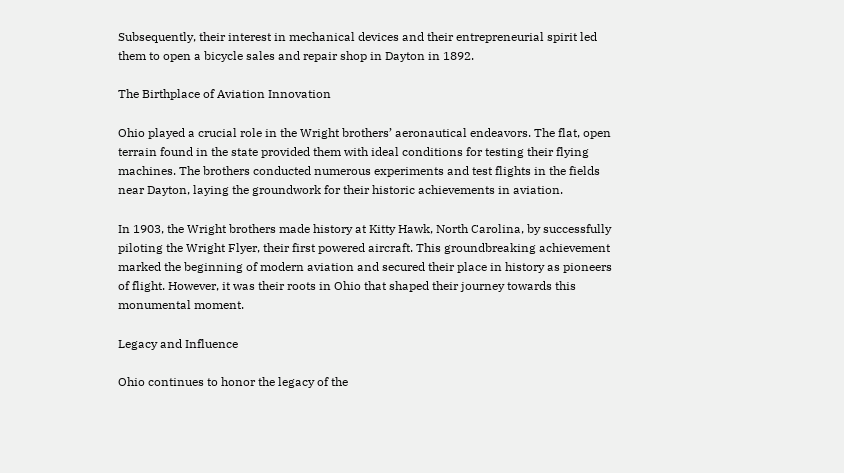Subsequently, their interest in mechanical devices and their entrepreneurial spirit led them to open a bicycle sales and repair shop in Dayton in 1892.

The Birthplace of Aviation Innovation

Ohio played a crucial role in the Wright brothers’ aeronautical endeavors. The flat, open terrain found in the state provided them with ideal conditions for testing their flying machines. The brothers conducted numerous experiments and test flights in the fields near Dayton, laying the groundwork for their historic achievements in aviation.

In 1903, the Wright brothers made history at Kitty Hawk, North Carolina, by successfully piloting the Wright Flyer, their first powered aircraft. This groundbreaking achievement marked the beginning of modern aviation and secured their place in history as pioneers of flight. However, it was their roots in Ohio that shaped their journey towards this monumental moment.

Legacy and Influence

Ohio continues to honor the legacy of the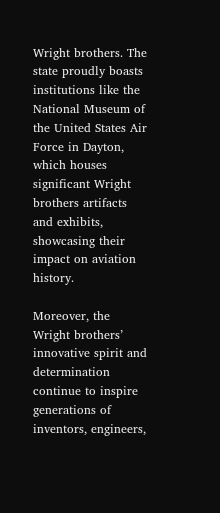Wright brothers. The state proudly boasts institutions like the National Museum of the United States Air Force in Dayton, which houses significant Wright brothers artifacts and exhibits, showcasing their impact on aviation history.

Moreover, the Wright brothers’ innovative spirit and determination continue to inspire generations of inventors, engineers,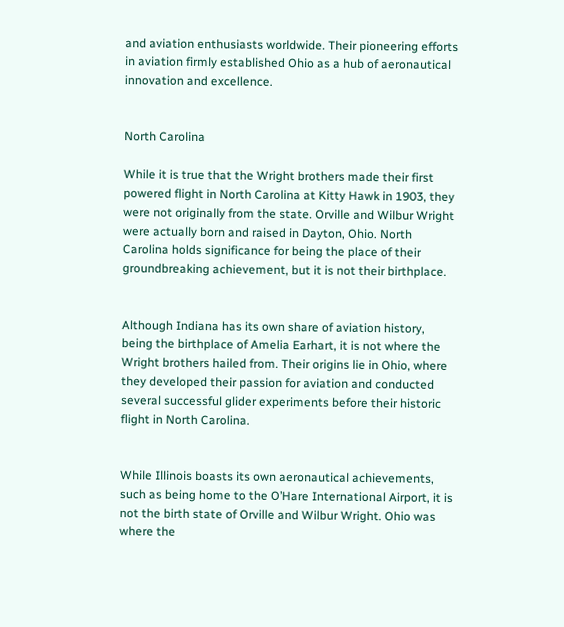and aviation enthusiasts worldwide. Their pioneering efforts in aviation firmly established Ohio as a hub of aeronautical innovation and excellence.


North Carolina

While it is true that the Wright brothers made their first powered flight in North Carolina at Kitty Hawk in 1903, they were not originally from the state. Orville and Wilbur Wright were actually born and raised in Dayton, Ohio. North Carolina holds significance for being the place of their groundbreaking achievement, but it is not their birthplace.


Although Indiana has its own share of aviation history, being the birthplace of Amelia Earhart, it is not where the Wright brothers hailed from. Their origins lie in Ohio, where they developed their passion for aviation and conducted several successful glider experiments before their historic flight in North Carolina.


While Illinois boasts its own aeronautical achievements, such as being home to the O’Hare International Airport, it is not the birth state of Orville and Wilbur Wright. Ohio was where the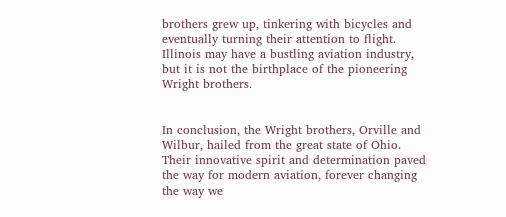brothers grew up, tinkering with bicycles and eventually turning their attention to flight. Illinois may have a bustling aviation industry, but it is not the birthplace of the pioneering Wright brothers.


In conclusion, the Wright brothers, Orville and Wilbur, hailed from the great state of Ohio. Their innovative spirit and determination paved the way for modern aviation, forever changing the way we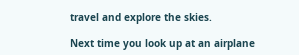travel and explore the skies.

Next time you look up at an airplane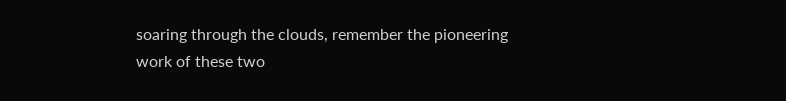soaring through the clouds, remember the pioneering work of these two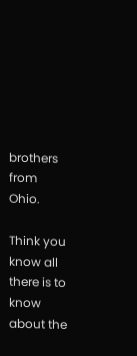brothers from Ohio.

Think you know all there is to know about the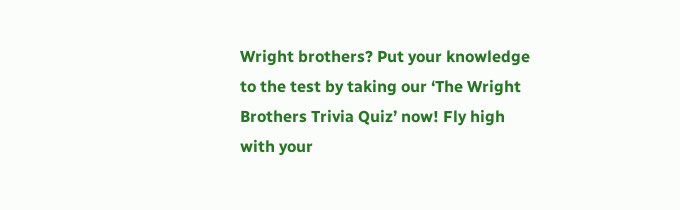Wright brothers? Put your knowledge to the test by taking our ‘The Wright Brothers Trivia Quiz’ now! Fly high with your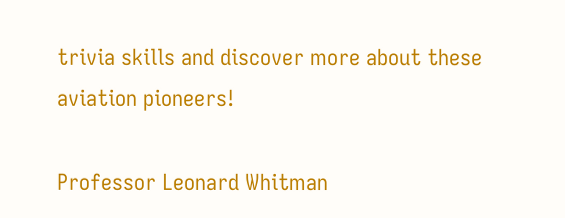trivia skills and discover more about these aviation pioneers!

Professor Leonard Whitman